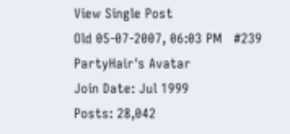View Single Post
Old 05-07-2007, 06:03 PM   #239
PartyHair's Avatar
Join Date: Jul 1999
Posts: 28,042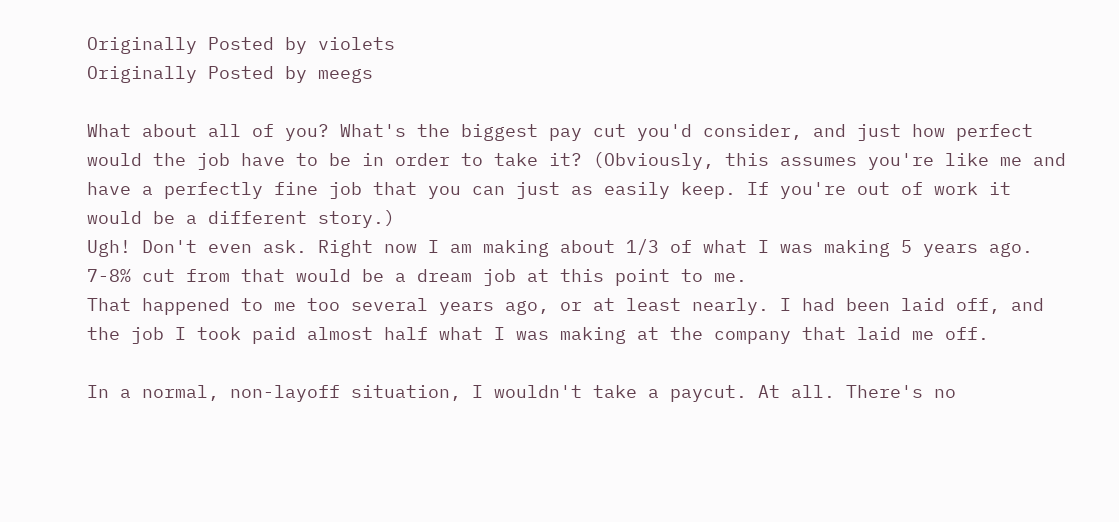Originally Posted by violets
Originally Posted by meegs

What about all of you? What's the biggest pay cut you'd consider, and just how perfect would the job have to be in order to take it? (Obviously, this assumes you're like me and have a perfectly fine job that you can just as easily keep. If you're out of work it would be a different story.)
Ugh! Don't even ask. Right now I am making about 1/3 of what I was making 5 years ago. 7-8% cut from that would be a dream job at this point to me.
That happened to me too several years ago, or at least nearly. I had been laid off, and the job I took paid almost half what I was making at the company that laid me off.

In a normal, non-layoff situation, I wouldn't take a paycut. At all. There's no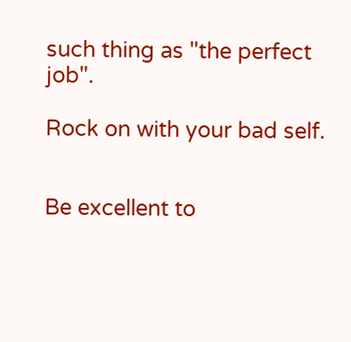such thing as "the perfect job".

Rock on with your bad self.


Be excellent to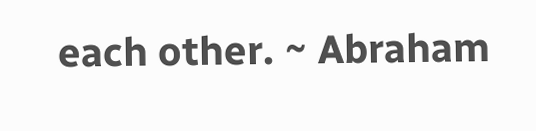each other. ~ Abraham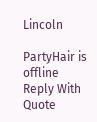Lincoln

PartyHair is offline   Reply With Quote